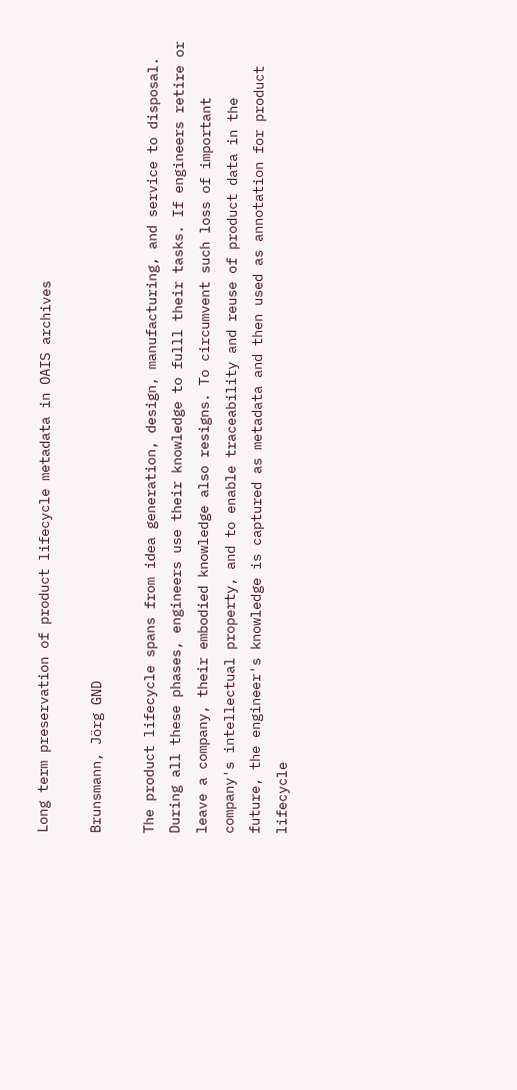Long term preservation of product lifecycle metadata in OAIS archives

Brunsmann, Jörg GND

The product lifecycle spans from idea generation, design, manufacturing, and service to disposal. During all these phases, engineers use their knowledge to fulll their tasks. If engineers retire or leave a company, their embodied knowledge also resigns. To circumvent such loss of important company's intellectual property, and to enable traceability and reuse of product data in the future, the engineer's knowledge is captured as metadata and then used as annotation for product lifecycle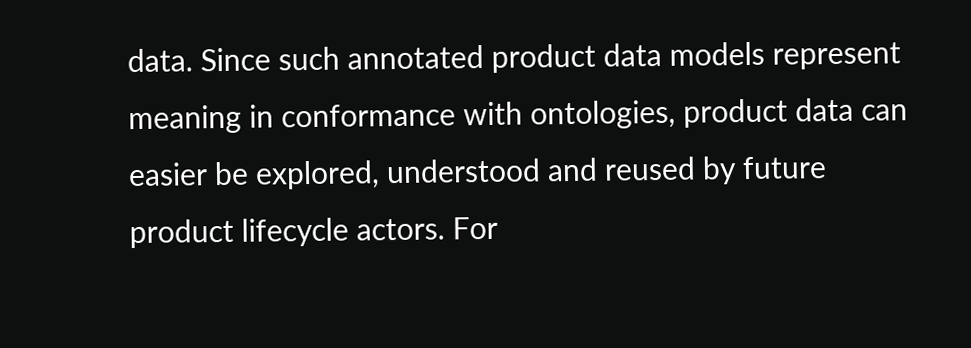data. Since such annotated product data models represent meaning in conformance with ontologies, product data can easier be explored, understood and reused by future product lifecycle actors. For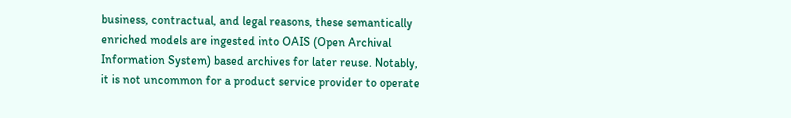business, contractual, and legal reasons, these semantically enriched models are ingested into OAIS (Open Archival Information System) based archives for later reuse. Notably, it is not uncommon for a product service provider to operate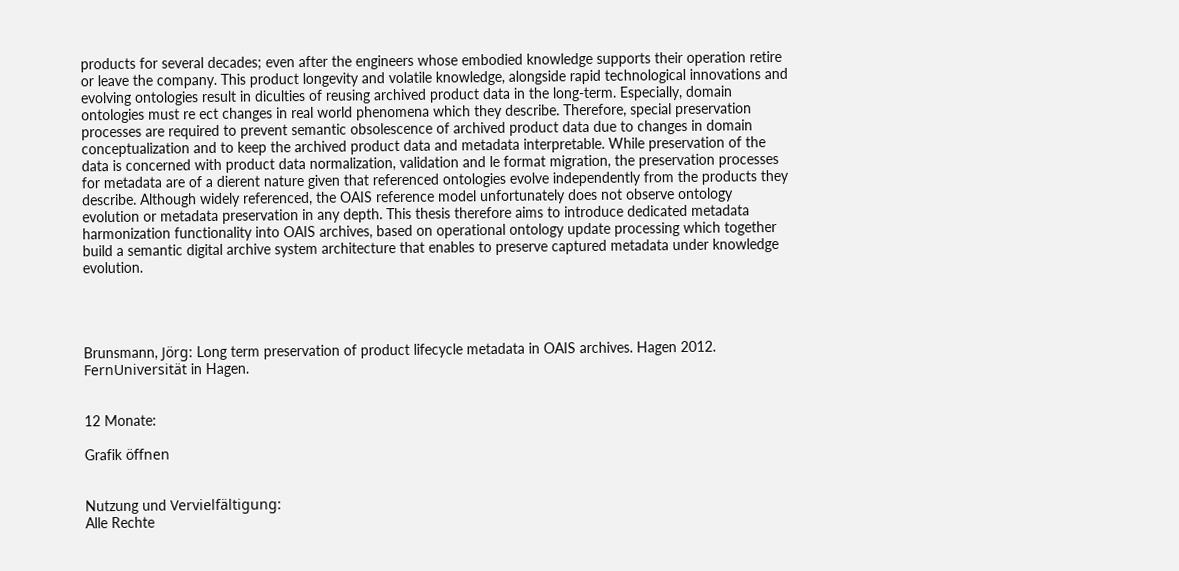products for several decades; even after the engineers whose embodied knowledge supports their operation retire or leave the company. This product longevity and volatile knowledge, alongside rapid technological innovations and evolving ontologies result in diculties of reusing archived product data in the long-term. Especially, domain ontologies must re ect changes in real world phenomena which they describe. Therefore, special preservation processes are required to prevent semantic obsolescence of archived product data due to changes in domain conceptualization and to keep the archived product data and metadata interpretable. While preservation of the data is concerned with product data normalization, validation and le format migration, the preservation processes for metadata are of a dierent nature given that referenced ontologies evolve independently from the products they describe. Although widely referenced, the OAIS reference model unfortunately does not observe ontology evolution or metadata preservation in any depth. This thesis therefore aims to introduce dedicated metadata harmonization functionality into OAIS archives, based on operational ontology update processing which together build a semantic digital archive system architecture that enables to preserve captured metadata under knowledge evolution.




Brunsmann, Jörg: Long term preservation of product lifecycle metadata in OAIS archives. Hagen 2012. FernUniversität in Hagen.


12 Monate:

Grafik öffnen


Nutzung und Vervielfältigung:
Alle Rechte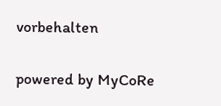vorbehalten


powered by MyCoRe